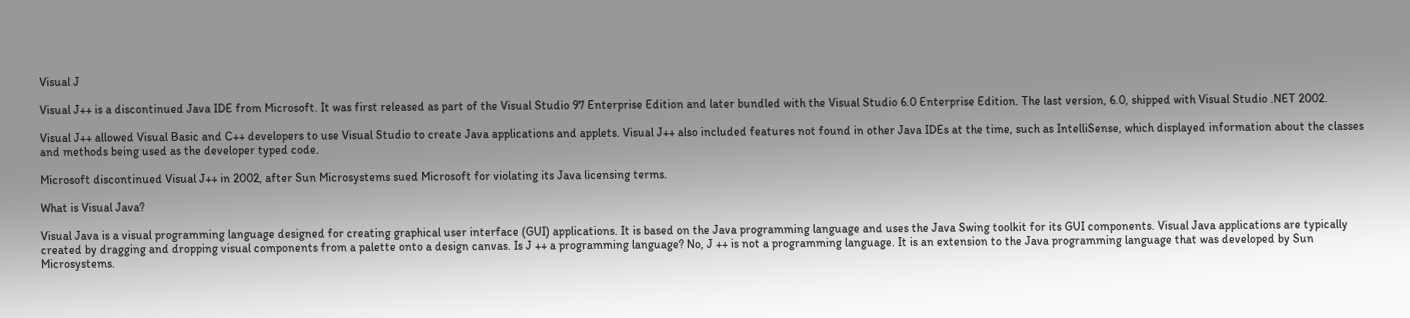Visual J

Visual J++ is a discontinued Java IDE from Microsoft. It was first released as part of the Visual Studio 97 Enterprise Edition and later bundled with the Visual Studio 6.0 Enterprise Edition. The last version, 6.0, shipped with Visual Studio .NET 2002.

Visual J++ allowed Visual Basic and C++ developers to use Visual Studio to create Java applications and applets. Visual J++ also included features not found in other Java IDEs at the time, such as IntelliSense, which displayed information about the classes and methods being used as the developer typed code.

Microsoft discontinued Visual J++ in 2002, after Sun Microsystems sued Microsoft for violating its Java licensing terms.

What is Visual Java?

Visual Java is a visual programming language designed for creating graphical user interface (GUI) applications. It is based on the Java programming language and uses the Java Swing toolkit for its GUI components. Visual Java applications are typically created by dragging and dropping visual components from a palette onto a design canvas. Is J ++ a programming language? No, J ++ is not a programming language. It is an extension to the Java programming language that was developed by Sun Microsystems.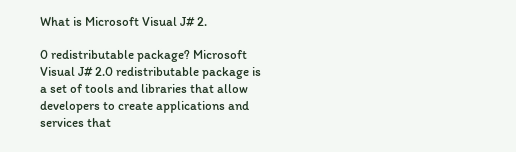What is Microsoft Visual J# 2.

0 redistributable package? Microsoft Visual J# 2.0 redistributable package is a set of tools and libraries that allow developers to create applications and services that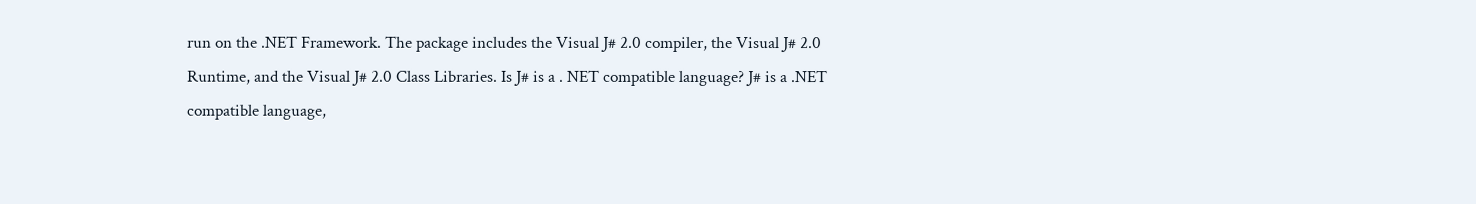run on the .NET Framework. The package includes the Visual J# 2.0 compiler, the Visual J# 2.0 Runtime, and the Visual J# 2.0 Class Libraries. Is J# is a . NET compatible language? J# is a .NET compatible language,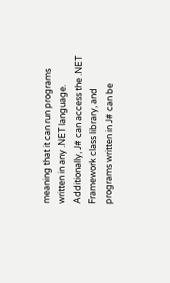meaning that it can run programs written in any .NET language. Additionally, J# can access the .NET Framework class library, and programs written in J# can be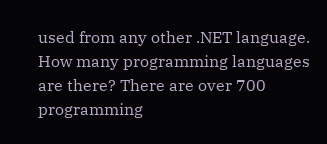used from any other .NET language. How many programming languages are there? There are over 700 programming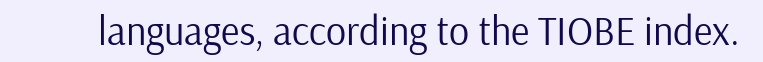languages, according to the TIOBE index.